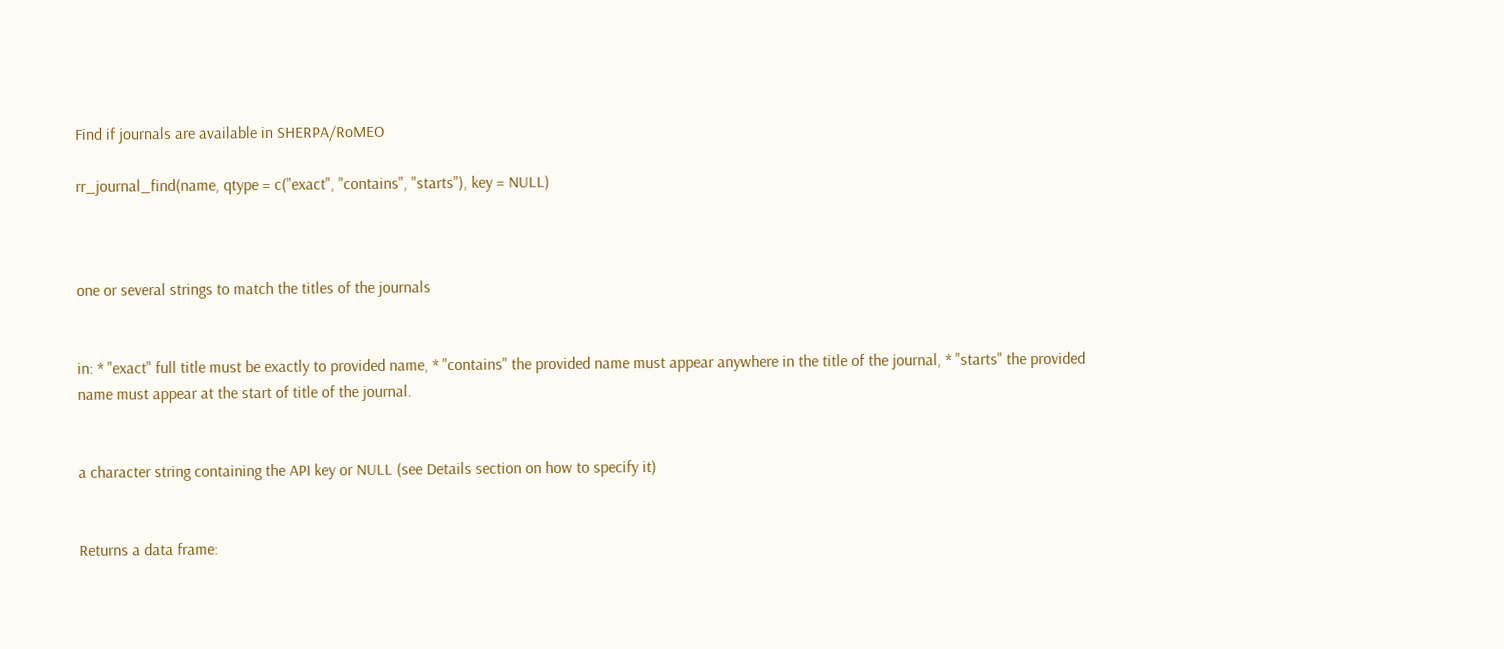Find if journals are available in SHERPA/RoMEO

rr_journal_find(name, qtype = c("exact", "contains", "starts"), key = NULL)



one or several strings to match the titles of the journals


in: * "exact" full title must be exactly to provided name, * "contains" the provided name must appear anywhere in the title of the journal, * "starts" the provided name must appear at the start of title of the journal.


a character string containing the API key or NULL (see Details section on how to specify it)


Returns a data frame: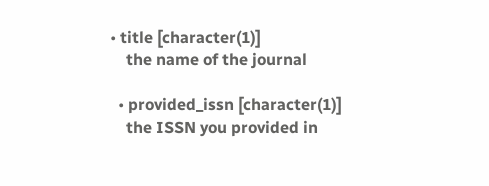• title [character(1)]
    the name of the journal

  • provided_issn [character(1)]
    the ISSN you provided in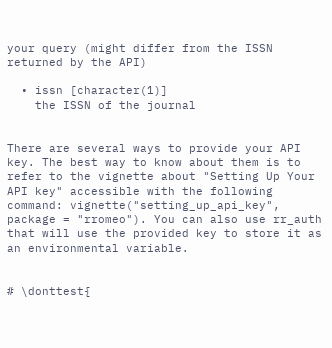your query (might differ from the ISSN returned by the API)

  • issn [character(1)]
    the ISSN of the journal


There are several ways to provide your API key. The best way to know about them is to refer to the vignette about "Setting Up Your API key" accessible with the following command: vignette("setting_up_api_key", package = "rromeo"). You can also use rr_auth that will use the provided key to store it as an environmental variable.


# \donttest{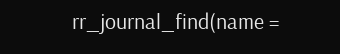rr_journal_find(name =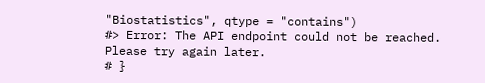"Biostatistics", qtype = "contains")
#> Error: The API endpoint could not be reached. Please try again later.
# }